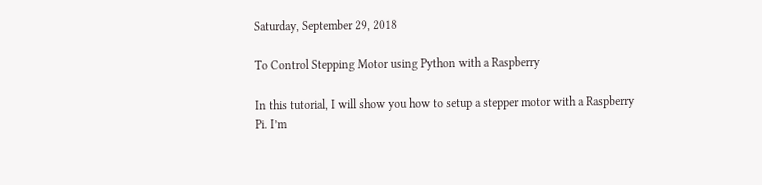Saturday, September 29, 2018

To Control Stepping Motor using Python with a Raspberry

In this tutorial, I will show you how to setup a stepper motor with a Raspberry Pi. I’m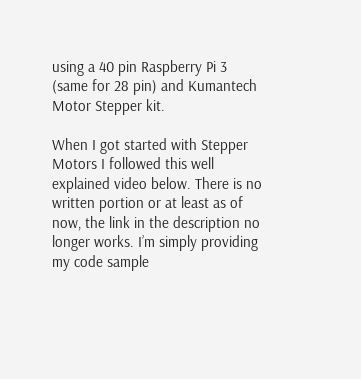using a 40 pin Raspberry Pi 3 (same for 28 pin) and Kumantech Motor Stepper kit.

When I got started with Stepper Motors I followed this well explained video below. There is no written portion or at least as of now, the link in the description no longer works. I’m simply providing my code sample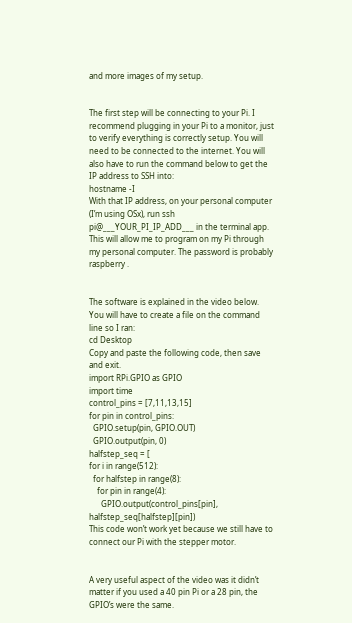and more images of my setup.


The first step will be connecting to your Pi. I recommend plugging in your Pi to a monitor, just to verify everything is correctly setup. You will need to be connected to the internet. You will also have to run the command below to get the IP address to SSH into:
hostname -I
With that IP address, on your personal computer (I’m using OSx), run ssh pi@___YOUR_PI_IP_ADD___ in the terminal app. This will allow me to program on my Pi through my personal computer. The password is probably raspberry .


The software is explained in the video below. You will have to create a file on the command line so I ran:
cd Desktop
Copy and paste the following code, then save and exit.
import RPi.GPIO as GPIO
import time
control_pins = [7,11,13,15]
for pin in control_pins:
  GPIO.setup(pin, GPIO.OUT)
  GPIO.output(pin, 0)
halfstep_seq = [
for i in range(512):
  for halfstep in range(8):
    for pin in range(4):
      GPIO.output(control_pins[pin], halfstep_seq[halfstep][pin])
This code won’t work yet because we still have to connect our Pi with the stepper motor.


A very useful aspect of the video was it didn’t matter if you used a 40 pin Pi or a 28 pin, the GPIO’s were the same.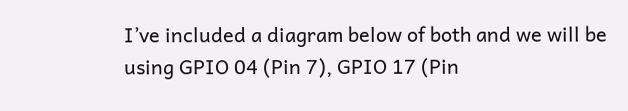I’ve included a diagram below of both and we will be using GPIO 04 (Pin 7), GPIO 17 (Pin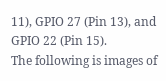11), GPIO 27 (Pin 13), and GPIO 22 (Pin 15).
The following is images of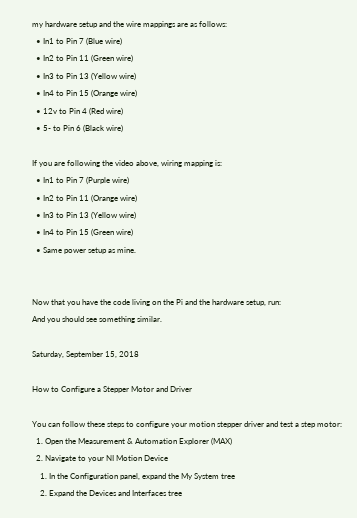my hardware setup and the wire mappings are as follows:
  • In1 to Pin 7 (Blue wire)
  • In2 to Pin 11 (Green wire)
  • In3 to Pin 13 (Yellow wire)
  • In4 to Pin 15 (Orange wire)
  • 12v to Pin 4 (Red wire)
  • 5- to Pin 6 (Black wire)

If you are following the video above, wiring mapping is:
  • In1 to Pin 7 (Purple wire)
  • In2 to Pin 11 (Orange wire)
  • In3 to Pin 13 (Yellow wire)
  • In4 to Pin 15 (Green wire)
  • Same power setup as mine.


Now that you have the code living on the Pi and the hardware setup, run:
And you should see something similar.

Saturday, September 15, 2018

How to Configure a Stepper Motor and Driver

You can follow these steps to configure your motion stepper driver and test a step motor:
  1. Open the Measurement & Automation Explorer (MAX)
  2. Navigate to your NI Motion Device
    1. In the Configuration panel, expand the My System tree
    2. Expand the Devices and Interfaces tree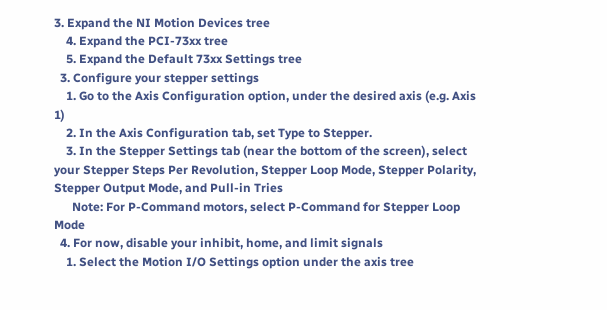3. Expand the NI Motion Devices tree
    4. Expand the PCI-73xx tree
    5. Expand the Default 73xx Settings tree
  3. Configure your stepper settings
    1. Go to the Axis Configuration option, under the desired axis (e.g. Axis 1)
    2. In the Axis Configuration tab, set Type to Stepper.
    3. In the Stepper Settings tab (near the bottom of the screen), select your Stepper Steps Per Revolution, Stepper Loop Mode, Stepper Polarity, Stepper Output Mode, and Pull-in Tries
      Note: For P-Command motors, select P-Command for Stepper Loop Mode
  4. For now, disable your inhibit, home, and limit signals
    1. Select the Motion I/O Settings option under the axis tree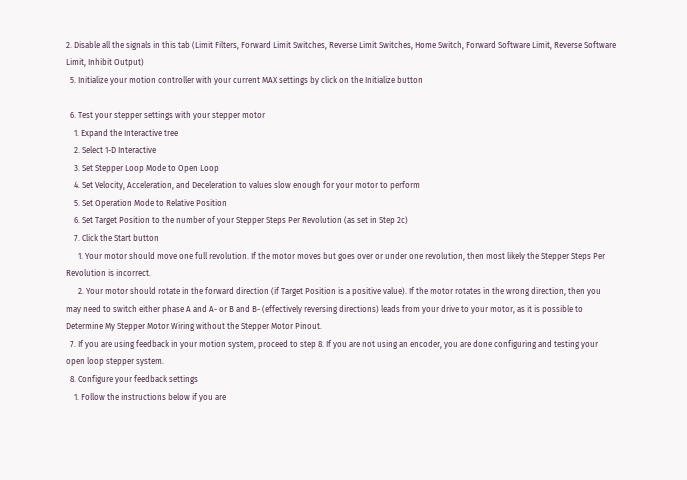2. Disable all the signals in this tab (Limit Filters, Forward Limit Switches, Reverse Limit Switches, Home Switch, Forward Software Limit, Reverse Software Limit, Inhibit Output)
  5. Initialize your motion controller with your current MAX settings by click on the Initialize button

  6. Test your stepper settings with your stepper motor
    1. Expand the Interactive tree
    2. Select 1-D Interactive
    3. Set Stepper Loop Mode to Open Loop
    4. Set Velocity, Acceleration, and Deceleration to values slow enough for your motor to perform
    5. Set Operation Mode to Relative Position
    6. Set Target Position to the number of your Stepper Steps Per Revolution (as set in Step 2c)
    7. Click the Start button
      1. Your motor should move one full revolution. If the motor moves but goes over or under one revolution, then most likely the Stepper Steps Per Revolution is incorrect.
      2. Your motor should rotate in the forward direction (if Target Position is a positive value). If the motor rotates in the wrong direction, then you may need to switch either phase A and A- or B and B- (effectively reversing directions) leads from your drive to your motor, as it is possible to Determine My Stepper Motor Wiring without the Stepper Motor Pinout.
  7. If you are using feedback in your motion system, proceed to step 8. If you are not using an encoder, you are done configuring and testing your open loop stepper system.
  8. Configure your feedback settings
    1. Follow the instructions below if you are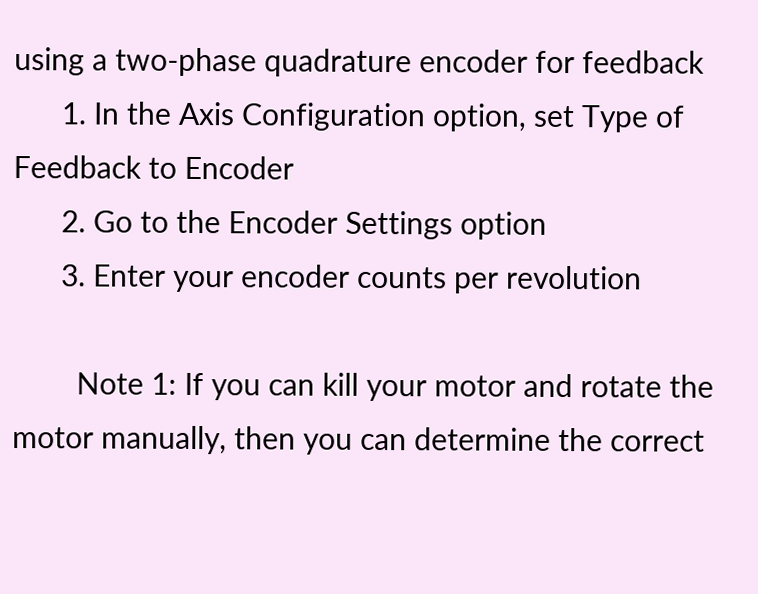using a two-phase quadrature encoder for feedback
      1. In the Axis Configuration option, set Type of Feedback to Encoder
      2. Go to the Encoder Settings option
      3. Enter your encoder counts per revolution

        Note 1: If you can kill your motor and rotate the motor manually, then you can determine the correct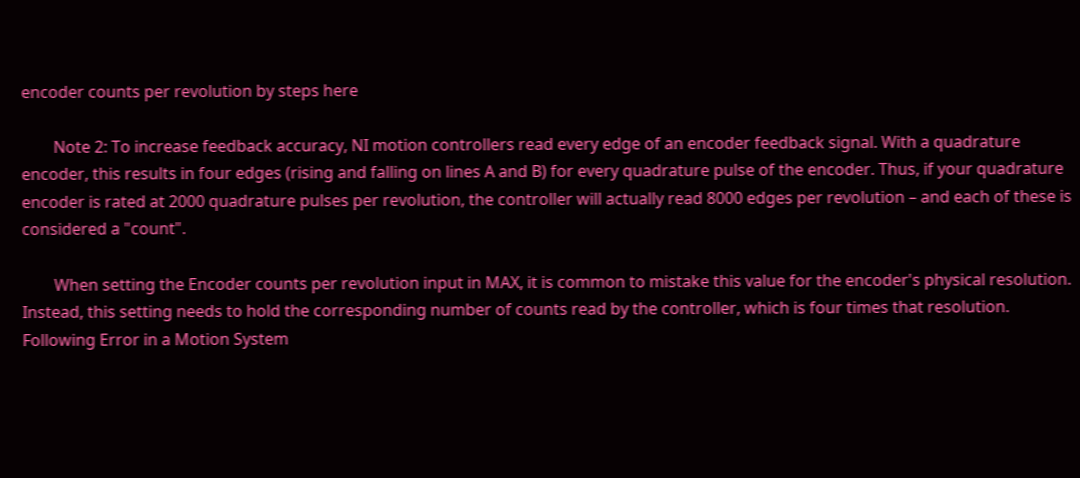encoder counts per revolution by steps here

        Note 2: To increase feedback accuracy, NI motion controllers read every edge of an encoder feedback signal. With a quadrature encoder, this results in four edges (rising and falling on lines A and B) for every quadrature pulse of the encoder. Thus, if your quadrature encoder is rated at 2000 quadrature pulses per revolution, the controller will actually read 8000 edges per revolution – and each of these is considered a "count".

        When setting the Encoder counts per revolution input in MAX, it is common to mistake this value for the encoder's physical resolution. Instead, this setting needs to hold the corresponding number of counts read by the controller, which is four times that resolution.  Following Error in a Motion System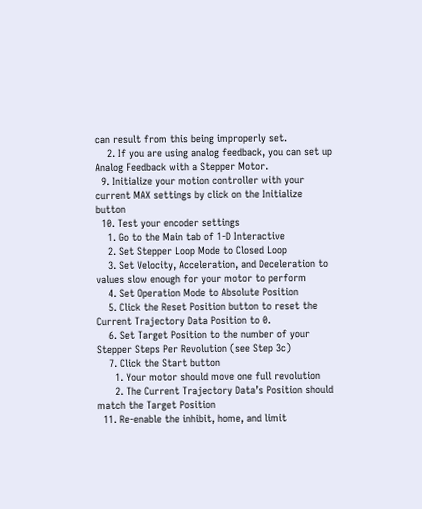can result from this being improperly set.
    2. If you are using analog feedback, you can set up Analog Feedback with a Stepper Motor.
  9. Initialize your motion controller with your current MAX settings by click on the Initialize button
  10. Test your encoder settings
    1. Go to the Main tab of 1-D Interactive
    2. Set Stepper Loop Mode to Closed Loop
    3. Set Velocity, Acceleration, and Deceleration to values slow enough for your motor to perform
    4. Set Operation Mode to Absolute Position
    5. Click the Reset Position button to reset the Current Trajectory Data Position to 0.
    6. Set Target Position to the number of your Stepper Steps Per Revolution (see Step 3c)
    7. Click the Start button
      1. Your motor should move one full revolution
      2. The Current Trajectory Data’s Position should match the Target Position
  11. Re-enable the inhibit, home, and limit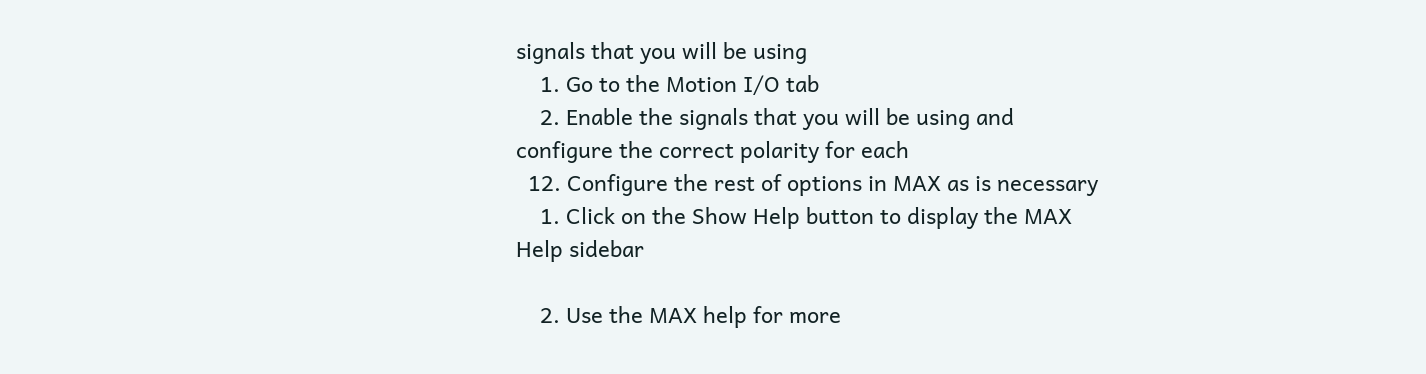signals that you will be using
    1. Go to the Motion I/O tab
    2. Enable the signals that you will be using and configure the correct polarity for each
  12. Configure the rest of options in MAX as is necessary
    1. Click on the Show Help button to display the MAX Help sidebar

    2. Use the MAX help for more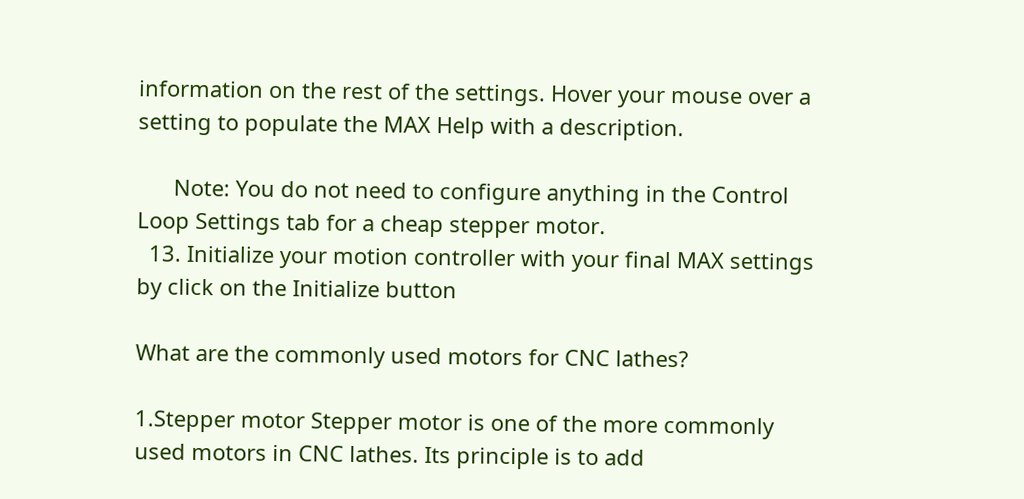information on the rest of the settings. Hover your mouse over a setting to populate the MAX Help with a description.

      Note: You do not need to configure anything in the Control Loop Settings tab for a cheap stepper motor.
  13. Initialize your motion controller with your final MAX settings by click on the Initialize button

What are the commonly used motors for CNC lathes?

1.Stepper motor Stepper motor is one of the more commonly used motors in CNC lathes. Its principle is to add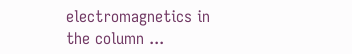electromagnetics in the column ...